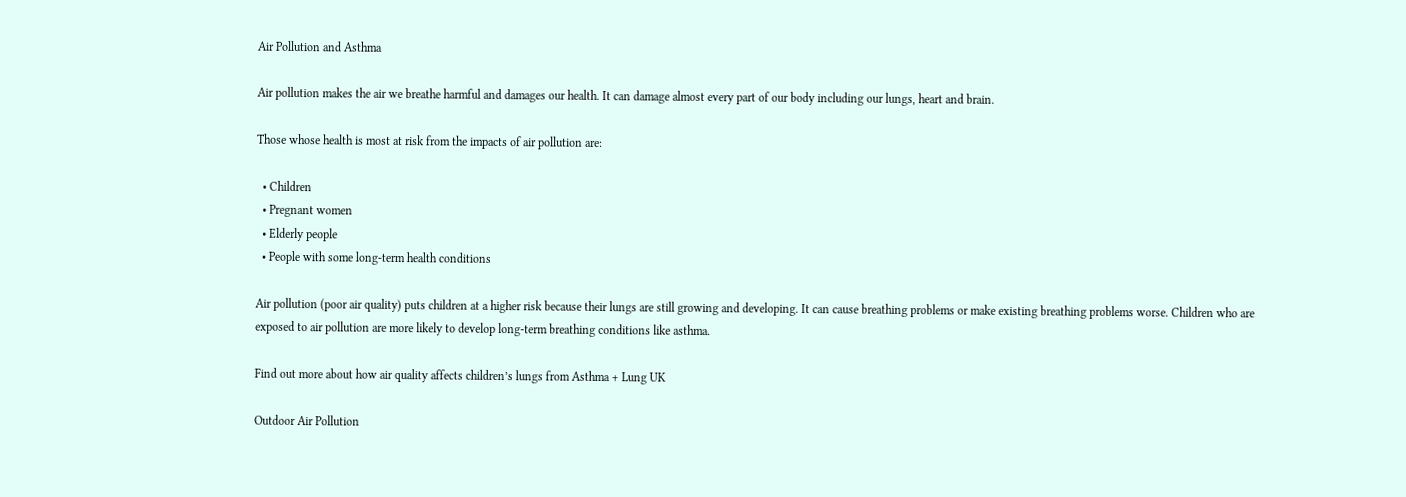Air Pollution and Asthma

Air pollution makes the air we breathe harmful and damages our health. It can damage almost every part of our body including our lungs, heart and brain.

Those whose health is most at risk from the impacts of air pollution are:

  • Children
  • Pregnant women
  • Elderly people
  • People with some long-term health conditions

Air pollution (poor air quality) puts children at a higher risk because their lungs are still growing and developing. It can cause breathing problems or make existing breathing problems worse. Children who are exposed to air pollution are more likely to develop long-term breathing conditions like asthma.

Find out more about how air quality affects children’s lungs from Asthma + Lung UK

Outdoor Air Pollution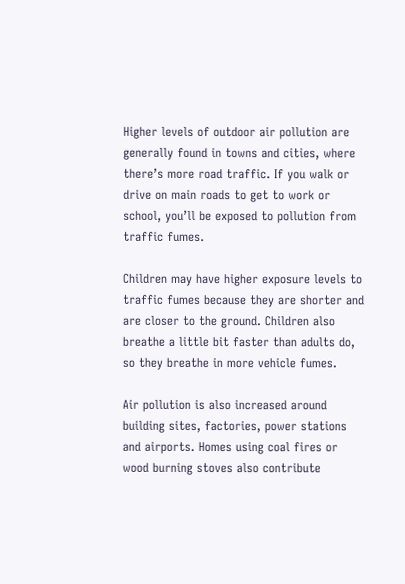Higher levels of outdoor air pollution are generally found in towns and cities, where there’s more road traffic. If you walk or drive on main roads to get to work or school, you’ll be exposed to pollution from traffic fumes.

Children may have higher exposure levels to traffic fumes because they are shorter and are closer to the ground. Children also breathe a little bit faster than adults do, so they breathe in more vehicle fumes.

Air pollution is also increased around building sites, factories, power stations and airports. Homes using coal fires or wood burning stoves also contribute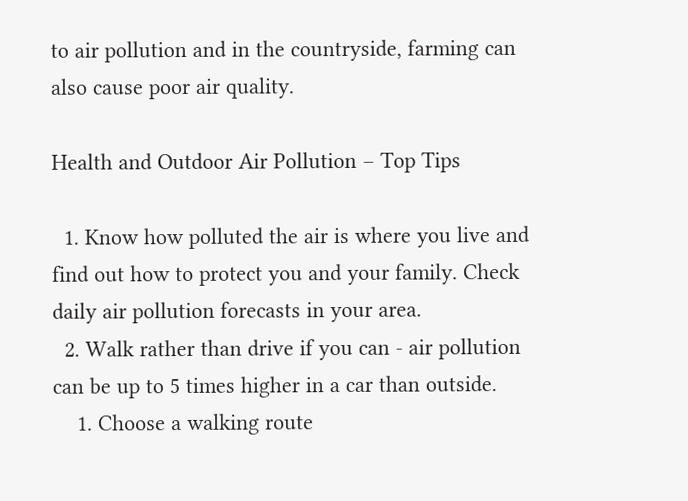to air pollution and in the countryside, farming can also cause poor air quality.

Health and Outdoor Air Pollution – Top Tips

  1. Know how polluted the air is where you live and find out how to protect you and your family. Check daily air pollution forecasts in your area.
  2. Walk rather than drive if you can - air pollution can be up to 5 times higher in a car than outside.
    1. Choose a walking route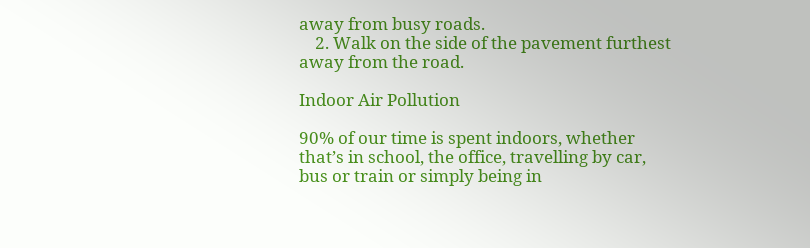away from busy roads.
    2. Walk on the side of the pavement furthest away from the road.

Indoor Air Pollution

90% of our time is spent indoors, whether that’s in school, the office, travelling by car, bus or train or simply being in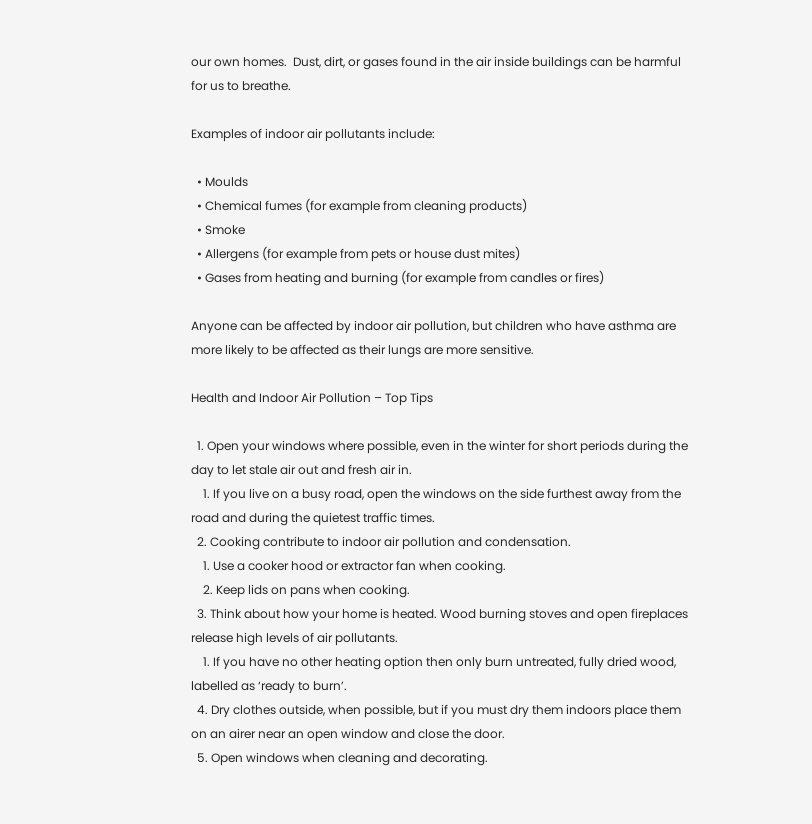our own homes.  Dust, dirt, or gases found in the air inside buildings can be harmful for us to breathe.

Examples of indoor air pollutants include:

  • Moulds
  • Chemical fumes (for example from cleaning products)
  • Smoke
  • Allergens (for example from pets or house dust mites)
  • Gases from heating and burning (for example from candles or fires)

Anyone can be affected by indoor air pollution, but children who have asthma are more likely to be affected as their lungs are more sensitive.

Health and Indoor Air Pollution – Top Tips

  1. Open your windows where possible, even in the winter for short periods during the day to let stale air out and fresh air in.
    1. If you live on a busy road, open the windows on the side furthest away from the road and during the quietest traffic times.
  2. Cooking contribute to indoor air pollution and condensation.
    1. Use a cooker hood or extractor fan when cooking.
    2. Keep lids on pans when cooking.
  3. Think about how your home is heated. Wood burning stoves and open fireplaces release high levels of air pollutants.
    1. If you have no other heating option then only burn untreated, fully dried wood, labelled as ‘ready to burn’.
  4. Dry clothes outside, when possible, but if you must dry them indoors place them on an airer near an open window and close the door.
  5. Open windows when cleaning and decorating.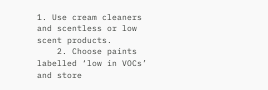1. Use cream cleaners and scentless or low scent products.
    2. Choose paints labelled ‘low in VOCs’ and store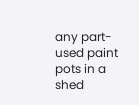any part-used paint pots in a shed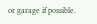or garage if possible.